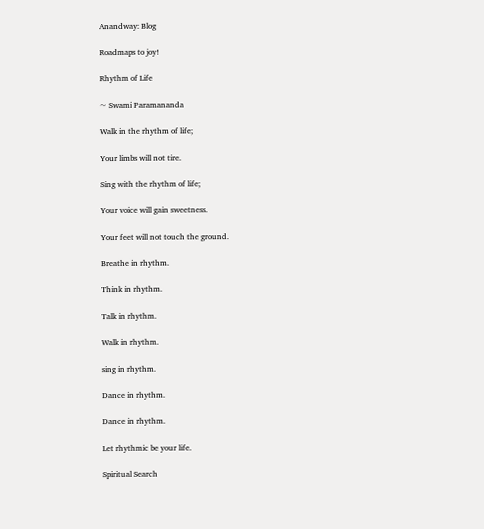Anandway: Blog

Roadmaps to joy!

Rhythm of Life

~ Swami Paramananda

Walk in the rhythm of life;

Your limbs will not tire.

Sing with the rhythm of life;

Your voice will gain sweetness.

Your feet will not touch the ground.

Breathe in rhythm.

Think in rhythm.

Talk in rhythm.

Walk in rhythm.

sing in rhythm.

Dance in rhythm.

Dance in rhythm.

Let rhythmic be your life.

Spiritual Search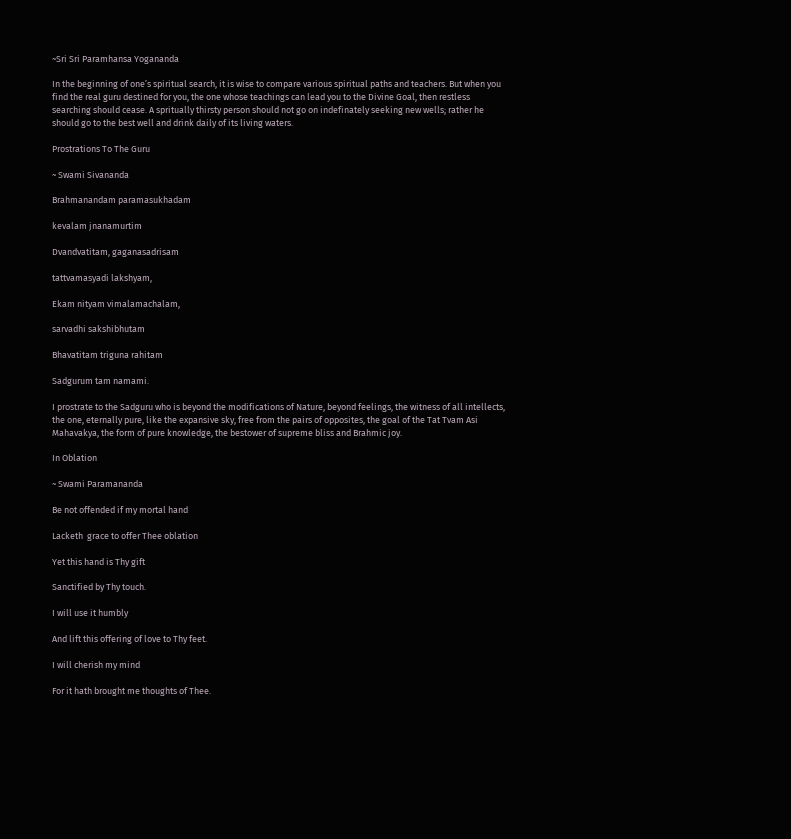~Sri Sri Paramhansa Yogananda

In the beginning of one’s spiritual search, it is wise to compare various spiritual paths and teachers. But when you find the real guru destined for you, the one whose teachings can lead you to the Divine Goal, then restless searching should cease. A spritually thirsty person should not go on indefinately seeking new wells; rather he should go to the best well and drink daily of its living waters.

Prostrations To The Guru

~ Swami Sivananda

Brahmanandam paramasukhadam

kevalam jnanamurtim

Dvandvatitam, gaganasadrisam

tattvamasyadi lakshyam,

Ekam nityam vimalamachalam,

sarvadhi sakshibhutam

Bhavatitam triguna rahitam

Sadgurum tam namami.

I prostrate to the Sadguru who is beyond the modifications of Nature, beyond feelings, the witness of all intellects, the one, eternally pure, like the expansive sky, free from the pairs of opposites, the goal of the Tat Tvam Asi Mahavakya, the form of pure knowledge, the bestower of supreme bliss and Brahmic joy.

In Oblation

~ Swami Paramananda

Be not offended if my mortal hand

Lacketh  grace to offer Thee oblation

Yet this hand is Thy gift

Sanctified by Thy touch.

I will use it humbly

And lift this offering of love to Thy feet.

I will cherish my mind

For it hath brought me thoughts of Thee.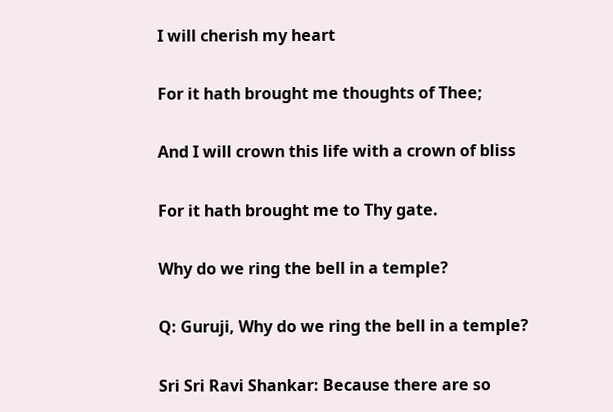I will cherish my heart

For it hath brought me thoughts of Thee;

And I will crown this life with a crown of bliss

For it hath brought me to Thy gate.

Why do we ring the bell in a temple?

Q: Guruji, Why do we ring the bell in a temple?

Sri Sri Ravi Shankar: Because there are so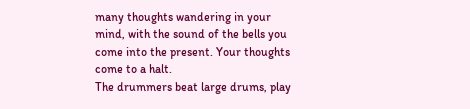many thoughts wandering in your mind, with the sound of the bells you come into the present. Your thoughts come to a halt.
The drummers beat large drums, play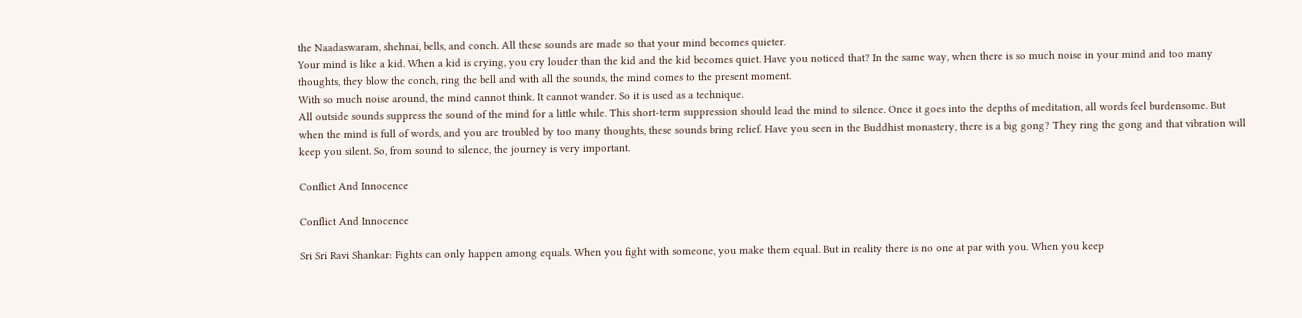the Naadaswaram, shehnai, bells, and conch. All these sounds are made so that your mind becomes quieter.
Your mind is like a kid. When a kid is crying, you cry louder than the kid and the kid becomes quiet. Have you noticed that? In the same way, when there is so much noise in your mind and too many thoughts, they blow the conch, ring the bell and with all the sounds, the mind comes to the present moment.
With so much noise around, the mind cannot think. It cannot wander. So it is used as a technique.
All outside sounds suppress the sound of the mind for a little while. This short-term suppression should lead the mind to silence. Once it goes into the depths of meditation, all words feel burdensome. But when the mind is full of words, and you are troubled by too many thoughts, these sounds bring relief. Have you seen in the Buddhist monastery, there is a big gong? They ring the gong and that vibration will keep you silent. So, from sound to silence, the journey is very important.

Conflict And Innocence

Conflict And Innocence

Sri Sri Ravi Shankar: Fights can only happen among equals. When you fight with someone, you make them equal. But in reality there is no one at par with you. When you keep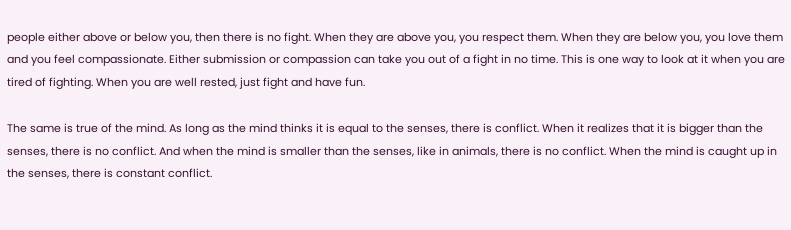people either above or below you, then there is no fight. When they are above you, you respect them. When they are below you, you love them and you feel compassionate. Either submission or compassion can take you out of a fight in no time. This is one way to look at it when you are tired of fighting. When you are well rested, just fight and have fun.

The same is true of the mind. As long as the mind thinks it is equal to the senses, there is conflict. When it realizes that it is bigger than the senses, there is no conflict. And when the mind is smaller than the senses, like in animals, there is no conflict. When the mind is caught up in the senses, there is constant conflict.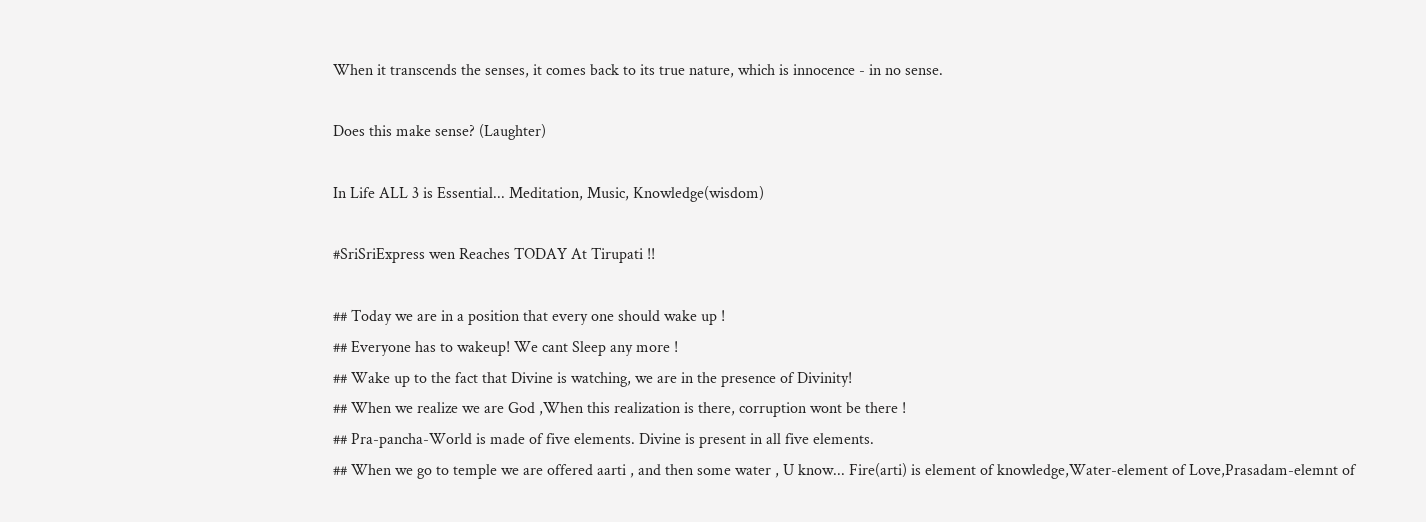When it transcends the senses, it comes back to its true nature, which is innocence - in no sense.

Does this make sense? (Laughter)

In Life ALL 3 is Essential... Meditation, Music, Knowledge(wisdom)

#SriSriExpress wen Reaches TODAY At Tirupati !!

## Today we are in a position that every one should wake up !
## Everyone has to wakeup! We cant Sleep any more !
## Wake up to the fact that Divine is watching, we are in the presence of Divinity!
## When we realize we are God ,When this realization is there, corruption wont be there !
## Pra-pancha-World is made of five elements. Divine is present in all five elements.
## When we go to temple we are offered aarti , and then some water , U know... Fire(arti) is element of knowledge,Water-element of Love,Prasadam-elemnt of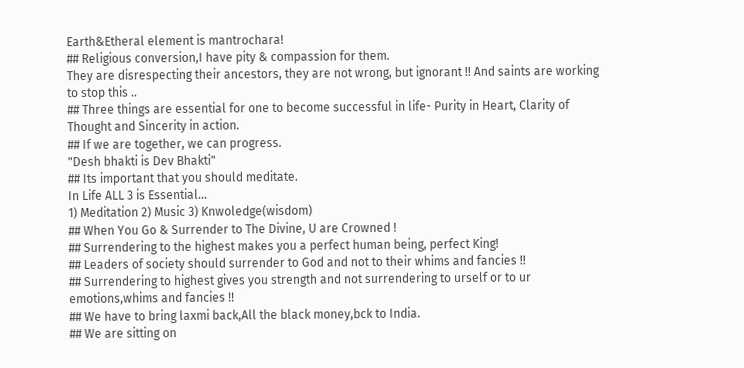Earth&Etheral element is mantrochara!
## Religious conversion,I have pity & compassion for them.
They are disrespecting their ancestors, they are not wrong, but ignorant !! And saints are working to stop this ..
## Three things are essential for one to become successful in life- Purity in Heart, Clarity of Thought and Sincerity in action.
## If we are together, we can progress.
"Desh bhakti is Dev Bhakti"
## Its important that you should meditate.
In Life ALL 3 is Essential...
1) Meditation 2) Music 3) Knwoledge(wisdom)
## When You Go & Surrender to The Divine, U are Crowned !
## Surrendering to the highest makes you a perfect human being, perfect King!
## Leaders of society should surrender to God and not to their whims and fancies !!
## Surrendering to highest gives you strength and not surrendering to urself or to ur emotions,whims and fancies !!
## We have to bring laxmi back,All the black money,bck to India.
## We are sitting on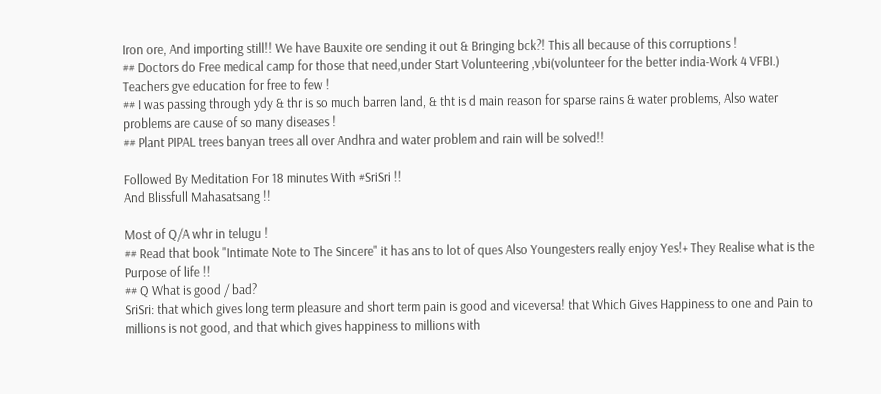Iron ore, And importing still!! We have Bauxite ore sending it out & Bringing bck?! This all because of this corruptions !
## Doctors do Free medical camp for those that need,under Start Volunteering ,vbi(volunteer for the better india-Work 4 VFBI.) Teachers gve education for free to few !
## I was passing through ydy & thr is so much barren land, & tht is d main reason for sparse rains & water problems, Also water problems are cause of so many diseases !
## Plant PIPAL trees banyan trees all over Andhra and water problem and rain will be solved!!

Followed By Meditation For 18 minutes With #SriSri !!
And Blissfull Mahasatsang !!

Most of Q/A whr in telugu !
## Read that book "Intimate Note to The Sincere" it has ans to lot of ques Also Youngesters really enjoy Yes!+ They Realise what is the Purpose of life !!
## Q What is good / bad?
SriSri: that which gives long term pleasure and short term pain is good and viceversa! that Which Gives Happiness to one and Pain to millions is not good, and that which gives happiness to millions with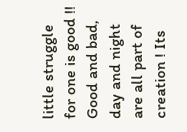little struggle for one is good !!
Good and bad, day and night are all part of creation ! Its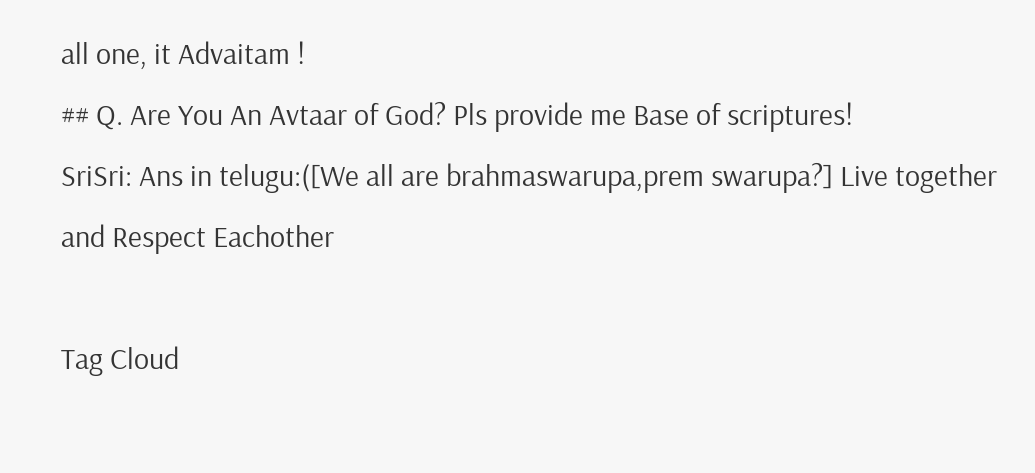all one, it Advaitam !
## Q. Are You An Avtaar of God? Pls provide me Base of scriptures!
SriSri: Ans in telugu:([We all are brahmaswarupa,prem swarupa?] Live together and Respect Eachother

Tag Cloud